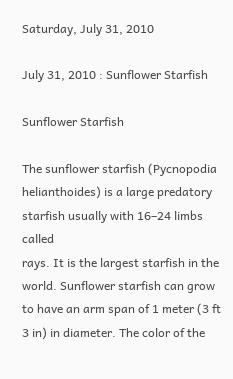Saturday, July 31, 2010

July 31, 2010 : Sunflower Starfish

Sunflower Starfish

The sunflower starfish (Pycnopodia helianthoides) is a large predatory starfish usually with 16–24 limbs called
rays. It is the largest starfish in the world. Sunflower starfish can grow to have an arm span of 1 meter (3 ft 3 in) in diameter. The color of the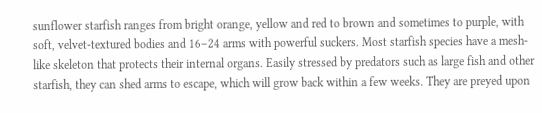sunflower starfish ranges from bright orange, yellow and red to brown and sometimes to purple, with soft, velvet-textured bodies and 16–24 arms with powerful suckers. Most starfish species have a mesh-like skeleton that protects their internal organs. Easily stressed by predators such as large fish and other starfish, they can shed arms to escape, which will grow back within a few weeks. They are preyed upon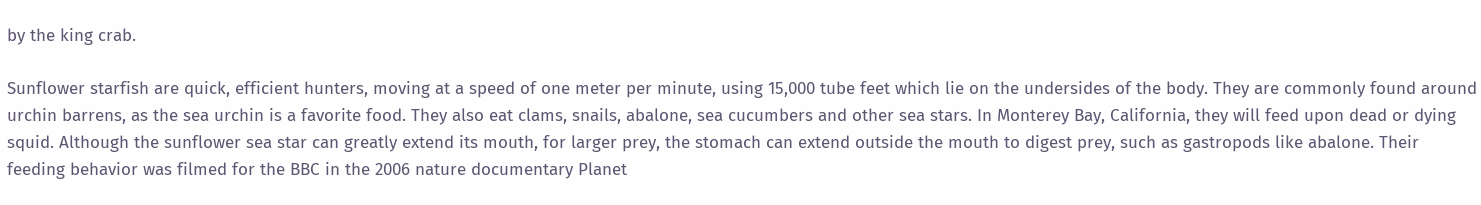by the king crab.

Sunflower starfish are quick, efficient hunters, moving at a speed of one meter per minute, using 15,000 tube feet which lie on the undersides of the body. They are commonly found around urchin barrens, as the sea urchin is a favorite food. They also eat clams, snails, abalone, sea cucumbers and other sea stars. In Monterey Bay, California, they will feed upon dead or dying squid. Although the sunflower sea star can greatly extend its mouth, for larger prey, the stomach can extend outside the mouth to digest prey, such as gastropods like abalone. Their feeding behavior was filmed for the BBC in the 2006 nature documentary Planet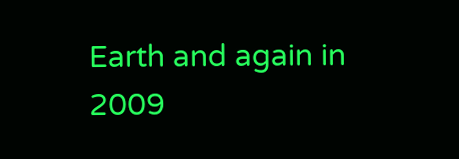Earth and again in 2009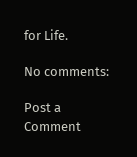for Life.

No comments:

Post a Comment